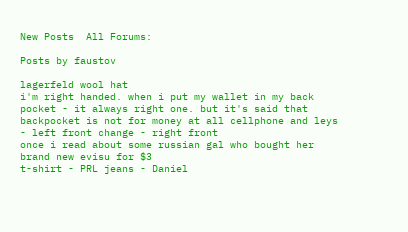New Posts  All Forums:

Posts by faustov

lagerfeld wool hat
i'm right handed. when i put my wallet in my back pocket - it always right one. but it's said that backpocket is not for money at all cellphone and leys - left front change - right front
once i read about some russian gal who bought her brand new evisu for $3
t-shirt - PRL jeans - Daniel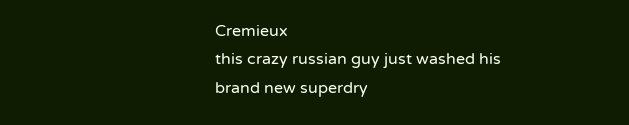Cremieux
this crazy russian guy just washed his brand new superdry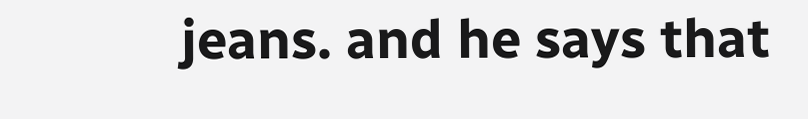jeans. and he says that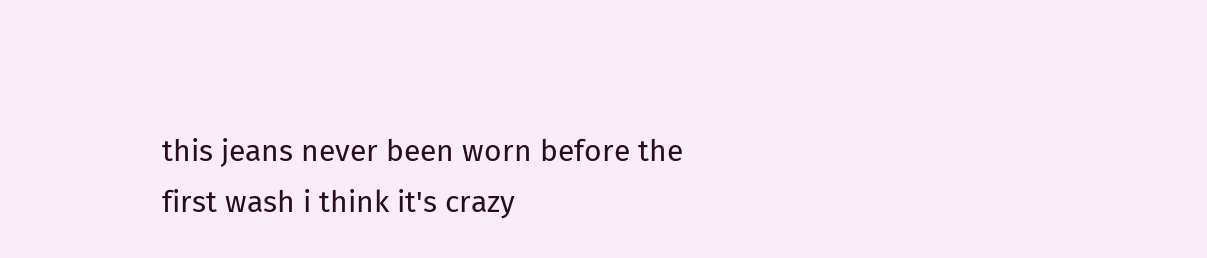this jeans never been worn before the first wash i think it's crazy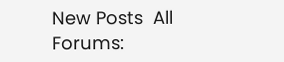New Posts  All Forums: